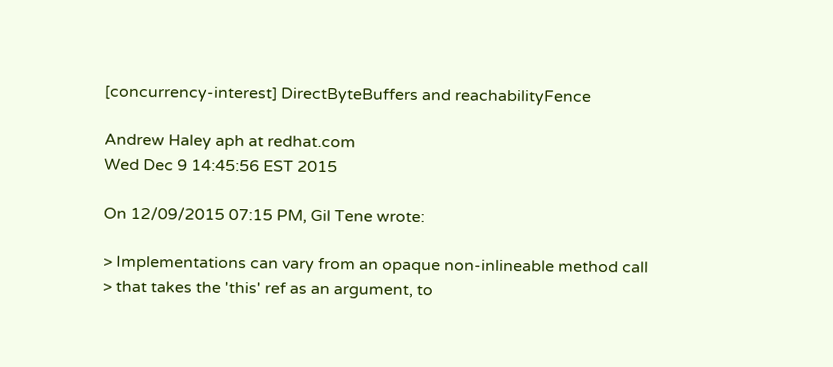[concurrency-interest] DirectByteBuffers and reachabilityFence

Andrew Haley aph at redhat.com
Wed Dec 9 14:45:56 EST 2015

On 12/09/2015 07:15 PM, Gil Tene wrote:

> Implementations can vary from an opaque non-inlineable method call
> that takes the 'this' ref as an argument, to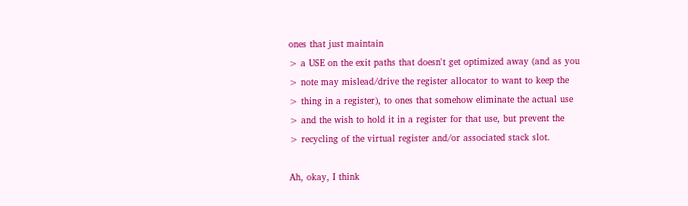ones that just maintain
> a USE on the exit paths that doesn't get optimized away (and as you
> note may mislead/drive the register allocator to want to keep the
> thing in a register), to ones that somehow eliminate the actual use
> and the wish to hold it in a register for that use, but prevent the
> recycling of the virtual register and/or associated stack slot.

Ah, okay, I think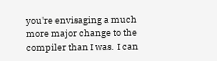you're envisaging a much more major change to the
compiler than I was.  I can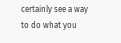certainly see a way to do what you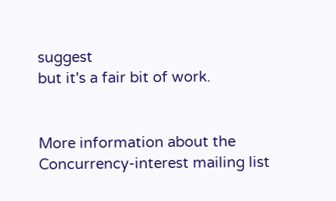suggest
but it's a fair bit of work.


More information about the Concurrency-interest mailing list